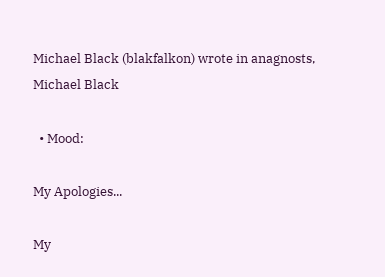Michael Black (blakfalkon) wrote in anagnosts,
Michael Black

  • Mood:

My Apologies...

My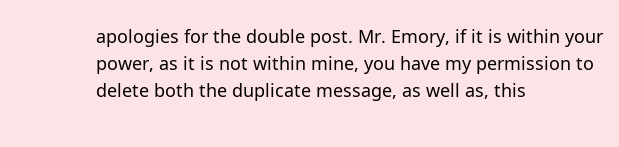apologies for the double post. Mr. Emory, if it is within your power, as it is not within mine, you have my permission to delete both the duplicate message, as well as, this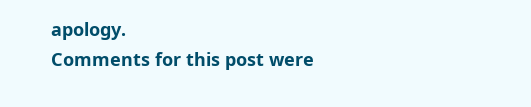apology.
Comments for this post were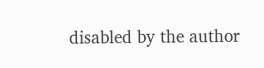disabled by the author